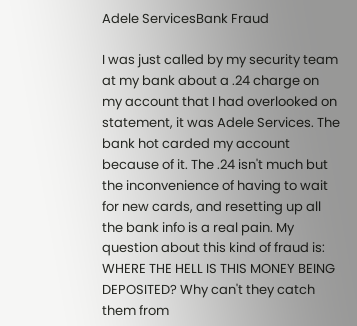Adele ServicesBank Fraud

I was just called by my security team at my bank about a .24 charge on my account that I had overlooked on statement, it was Adele Services. The bank hot carded my account because of it. The .24 isn't much but the inconvenience of having to wait for new cards, and resetting up all the bank info is a real pain. My question about this kind of fraud is: WHERE THE HELL IS THIS MONEY BEING DEPOSITED? Why can't they catch them from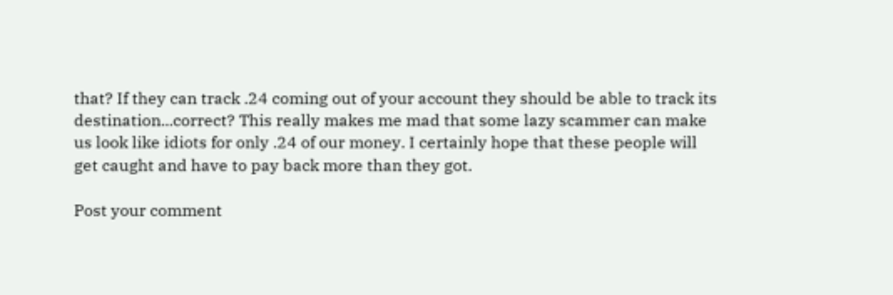that? If they can track .24 coming out of your account they should be able to track its destination...correct? This really makes me mad that some lazy scammer can make us look like idiots for only .24 of our money. I certainly hope that these people will get caught and have to pay back more than they got.

Post your comment